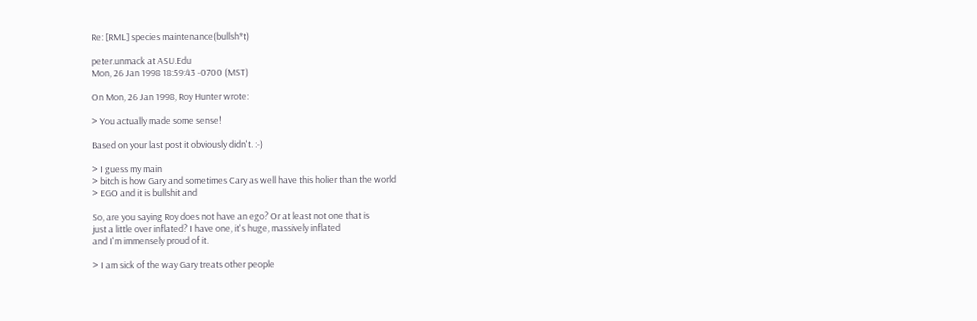Re: [RML] species maintenance(bullsh*t)

peter.unmack at ASU.Edu
Mon, 26 Jan 1998 18:59:43 -0700 (MST)

On Mon, 26 Jan 1998, Roy Hunter wrote:

> You actually made some sense!

Based on your last post it obviously didn't. :-)

> I guess my main
> bitch is how Gary and sometimes Cary as well have this holier than the world
> EGO and it is bullshit and

So, are you saying Roy does not have an ego? Or at least not one that is
just a little over inflated? I have one, it's huge, massively inflated
and I'm immensely proud of it.

> I am sick of the way Gary treats other people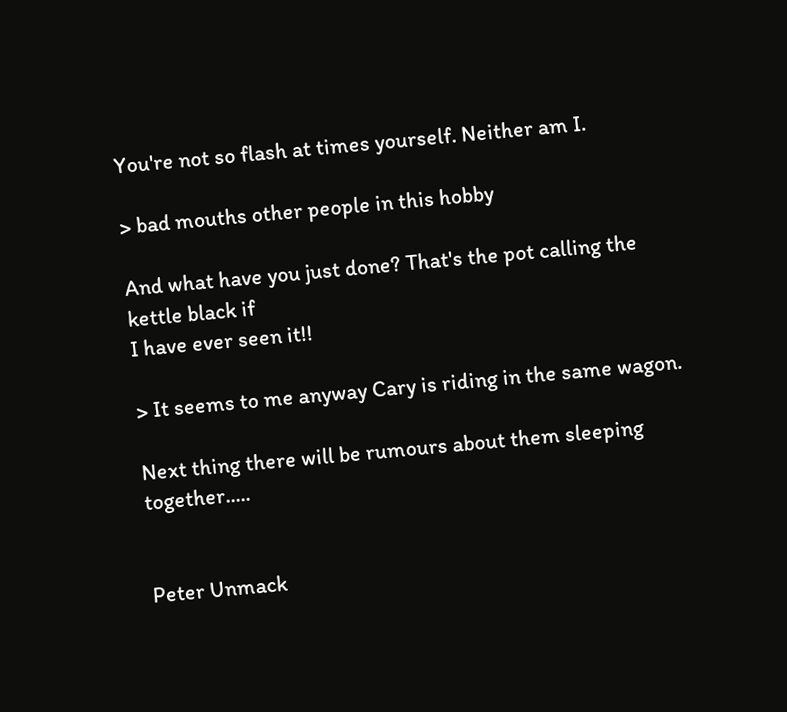You're not so flash at times yourself. Neither am I.

> bad mouths other people in this hobby

And what have you just done? That's the pot calling the kettle black if
I have ever seen it!!

> It seems to me anyway Cary is riding in the same wagon.

Next thing there will be rumours about them sleeping together.....


Peter Unmack